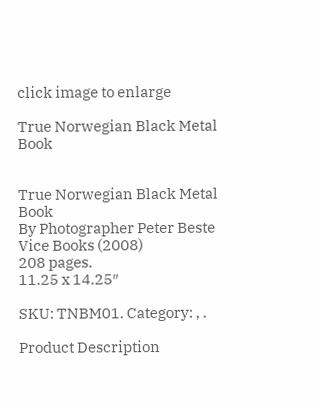click image to enlarge

True Norwegian Black Metal Book


True Norwegian Black Metal Book
By Photographer Peter Beste
Vice Books (2008)
208 pages.
11.25 x 14.25″

SKU: TNBM01. Category: , .

Product Description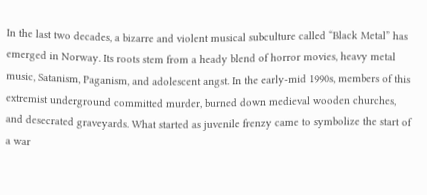In the last two decades, a bizarre and violent musical subculture called “Black Metal” has emerged in Norway. Its roots stem from a heady blend of horror movies, heavy metal music, Satanism, Paganism, and adolescent angst. In the early-mid 1990s, members of this extremist underground committed murder, burned down medieval wooden churches, and desecrated graveyards. What started as juvenile frenzy came to symbolize the start of a war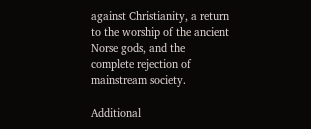against Christianity, a return to the worship of the ancient Norse gods, and the complete rejection of mainstream society.

Additional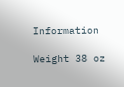Information

Weight 38 oz